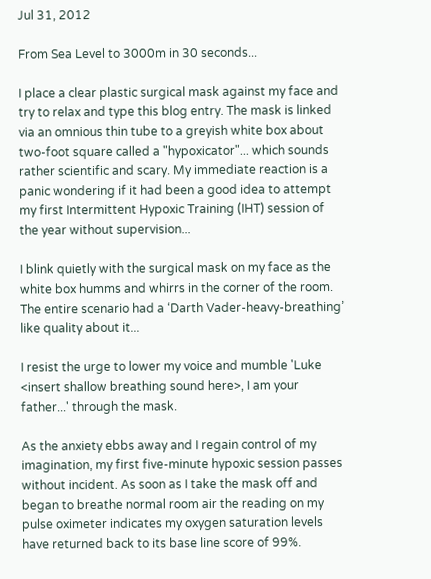Jul 31, 2012

From Sea Level to 3000m in 30 seconds...

I place a clear plastic surgical mask against my face and try to relax and type this blog entry. The mask is linked via an omnious thin tube to a greyish white box about two-foot square called a "hypoxicator"... which sounds rather scientific and scary. My immediate reaction is a panic wondering if it had been a good idea to attempt my first Intermittent Hypoxic Training (IHT) session of the year without supervision...

I blink quietly with the surgical mask on my face as the white box humms and whirrs in the corner of the room. The entire scenario had a ‘Darth Vader-heavy-breathing’ like quality about it...

I resist the urge to lower my voice and mumble 'Luke <insert shallow breathing sound here>, I am your father...' through the mask.

As the anxiety ebbs away and I regain control of my imagination, my first five-minute hypoxic session passes without incident. As soon as I take the mask off and began to breathe normal room air the reading on my pulse oximeter indicates my oxygen saturation levels have returned back to its base line score of 99%.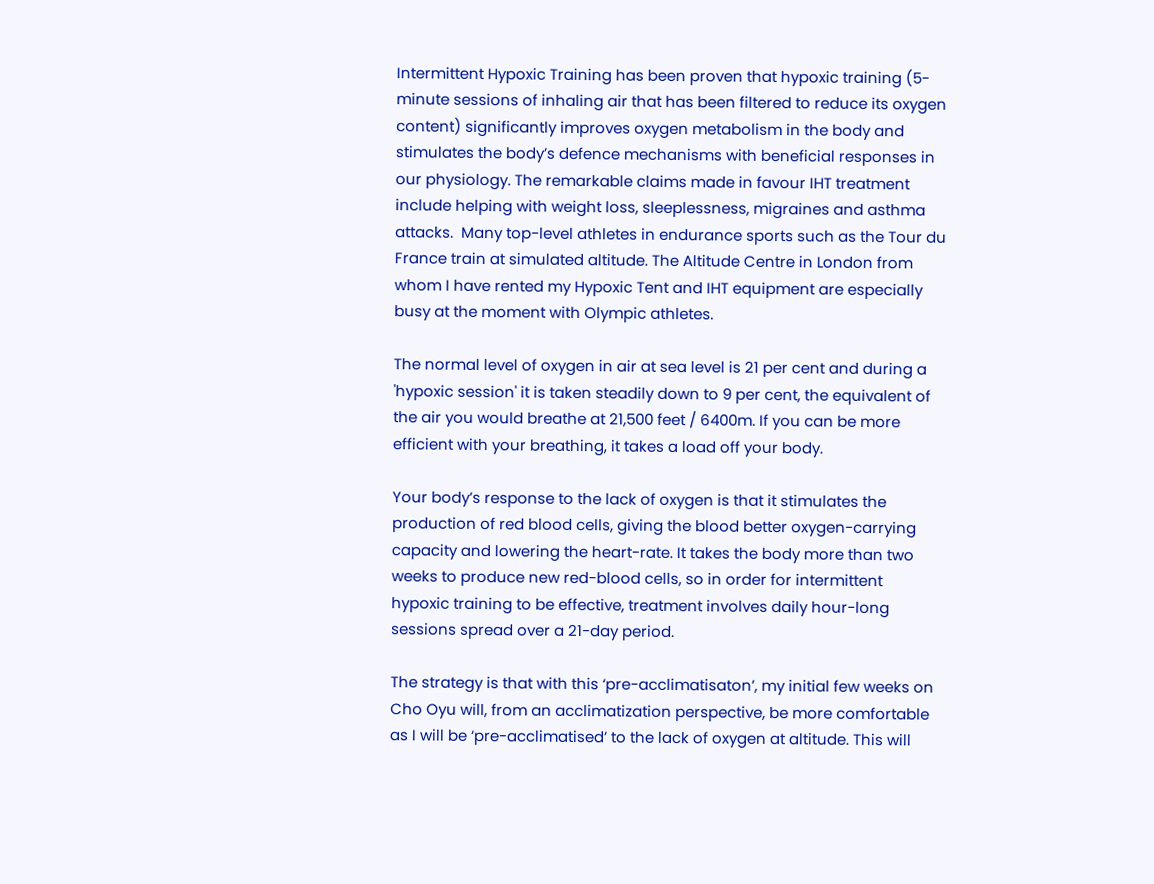Intermittent Hypoxic Training has been proven that hypoxic training (5-minute sessions of inhaling air that has been filtered to reduce its oxygen content) significantly improves oxygen metabolism in the body and stimulates the body’s defence mechanisms with beneficial responses in our physiology. The remarkable claims made in favour IHT treatment include helping with weight loss, sleeplessness, migraines and asthma attacks.  Many top-level athletes in endurance sports such as the Tour du France train at simulated altitude. The Altitude Centre in London from whom I have rented my Hypoxic Tent and IHT equipment are especially busy at the moment with Olympic athletes.

The normal level of oxygen in air at sea level is 21 per cent and during a 'hypoxic session' it is taken steadily down to 9 per cent, the equivalent of the air you would breathe at 21,500 feet / 6400m. If you can be more efficient with your breathing, it takes a load off your body.

Your body’s response to the lack of oxygen is that it stimulates the production of red blood cells, giving the blood better oxygen-carrying capacity and lowering the heart-rate. It takes the body more than two weeks to produce new red-blood cells, so in order for intermittent hypoxic training to be effective, treatment involves daily hour-long sessions spread over a 21-day period.

The strategy is that with this ‘pre-acclimatisaton’, my initial few weeks on Cho Oyu will, from an acclimatization perspective, be more comfortable as I will be ‘pre-acclimatised’ to the lack of oxygen at altitude. This will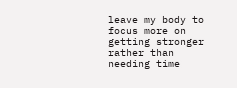leave my body to focus more on getting stronger rather than needing time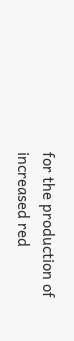for the production of increased red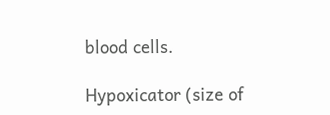blood cells.

Hypoxicator (size of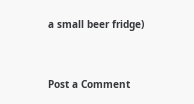a small beer fridge)


Post a Comment